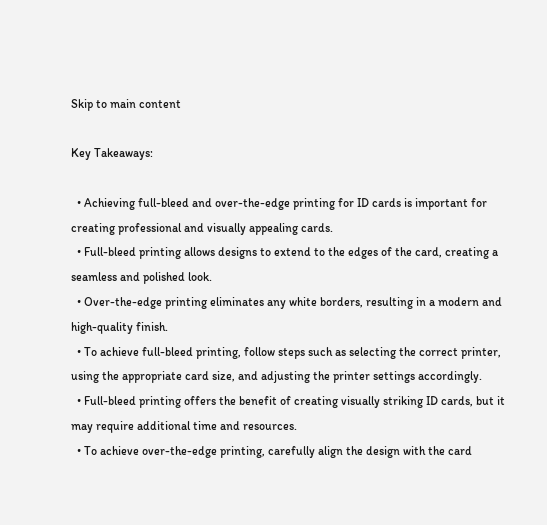Skip to main content

Key Takeaways:

  • Achieving full-bleed and over-the-edge printing for ID cards is important for creating professional and visually appealing cards.
  • Full-bleed printing allows designs to extend to the edges of the card, creating a seamless and polished look.
  • Over-the-edge printing eliminates any white borders, resulting in a modern and high-quality finish.
  • To achieve full-bleed printing, follow steps such as selecting the correct printer, using the appropriate card size, and adjusting the printer settings accordingly.
  • Full-bleed printing offers the benefit of creating visually striking ID cards, but it may require additional time and resources.
  • To achieve over-the-edge printing, carefully align the design with the card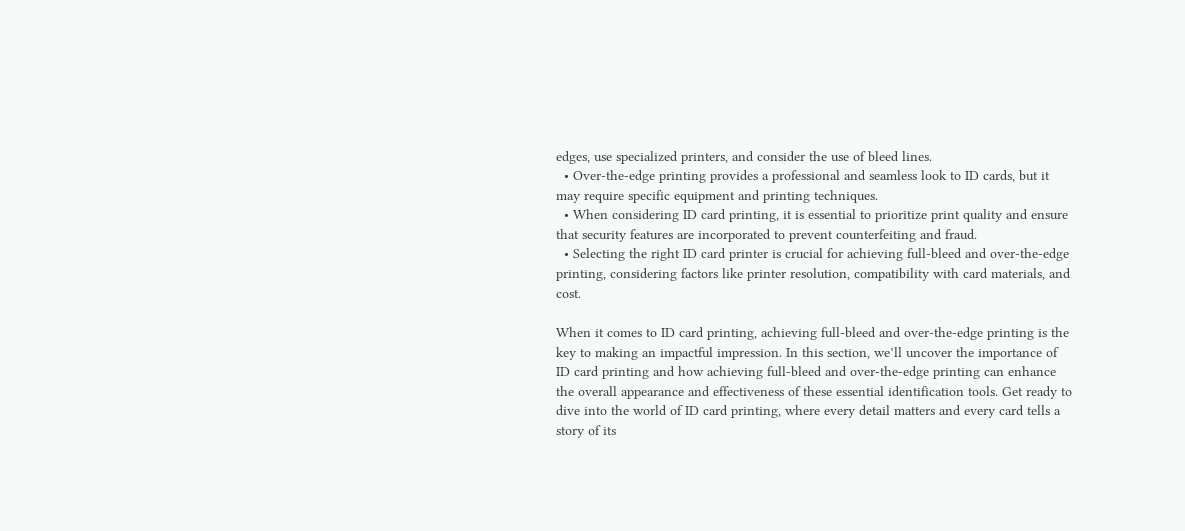edges, use specialized printers, and consider the use of bleed lines.
  • Over-the-edge printing provides a professional and seamless look to ID cards, but it may require specific equipment and printing techniques.
  • When considering ID card printing, it is essential to prioritize print quality and ensure that security features are incorporated to prevent counterfeiting and fraud.
  • Selecting the right ID card printer is crucial for achieving full-bleed and over-the-edge printing, considering factors like printer resolution, compatibility with card materials, and cost.

When it comes to ID card printing, achieving full-bleed and over-the-edge printing is the key to making an impactful impression. In this section, we’ll uncover the importance of ID card printing and how achieving full-bleed and over-the-edge printing can enhance the overall appearance and effectiveness of these essential identification tools. Get ready to dive into the world of ID card printing, where every detail matters and every card tells a story of its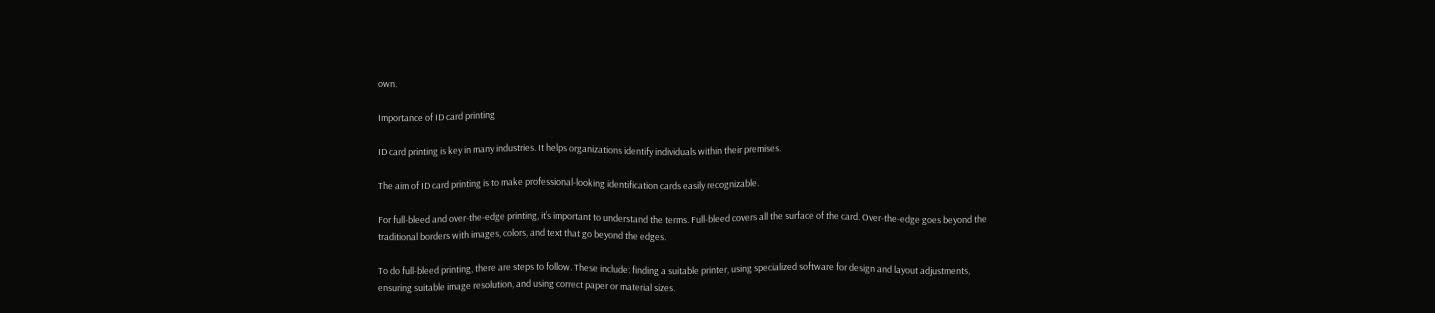own.

Importance of ID card printing

ID card printing is key in many industries. It helps organizations identify individuals within their premises.

The aim of ID card printing is to make professional-looking identification cards easily recognizable.

For full-bleed and over-the-edge printing, it’s important to understand the terms. Full-bleed covers all the surface of the card. Over-the-edge goes beyond the traditional borders with images, colors, and text that go beyond the edges.

To do full-bleed printing, there are steps to follow. These include: finding a suitable printer, using specialized software for design and layout adjustments, ensuring suitable image resolution, and using correct paper or material sizes.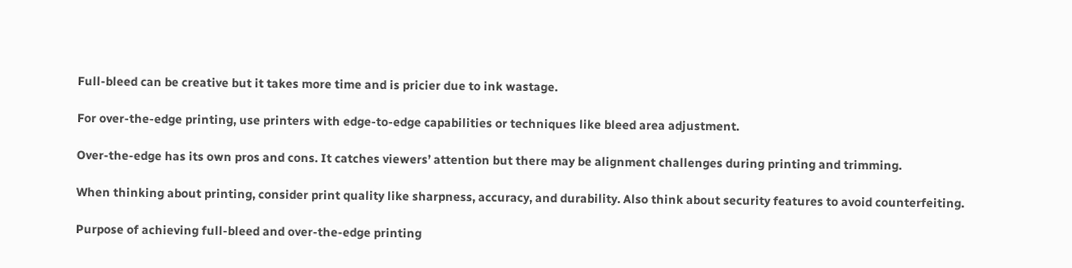Full-bleed can be creative but it takes more time and is pricier due to ink wastage.

For over-the-edge printing, use printers with edge-to-edge capabilities or techniques like bleed area adjustment.

Over-the-edge has its own pros and cons. It catches viewers’ attention but there may be alignment challenges during printing and trimming.

When thinking about printing, consider print quality like sharpness, accuracy, and durability. Also think about security features to avoid counterfeiting.

Purpose of achieving full-bleed and over-the-edge printing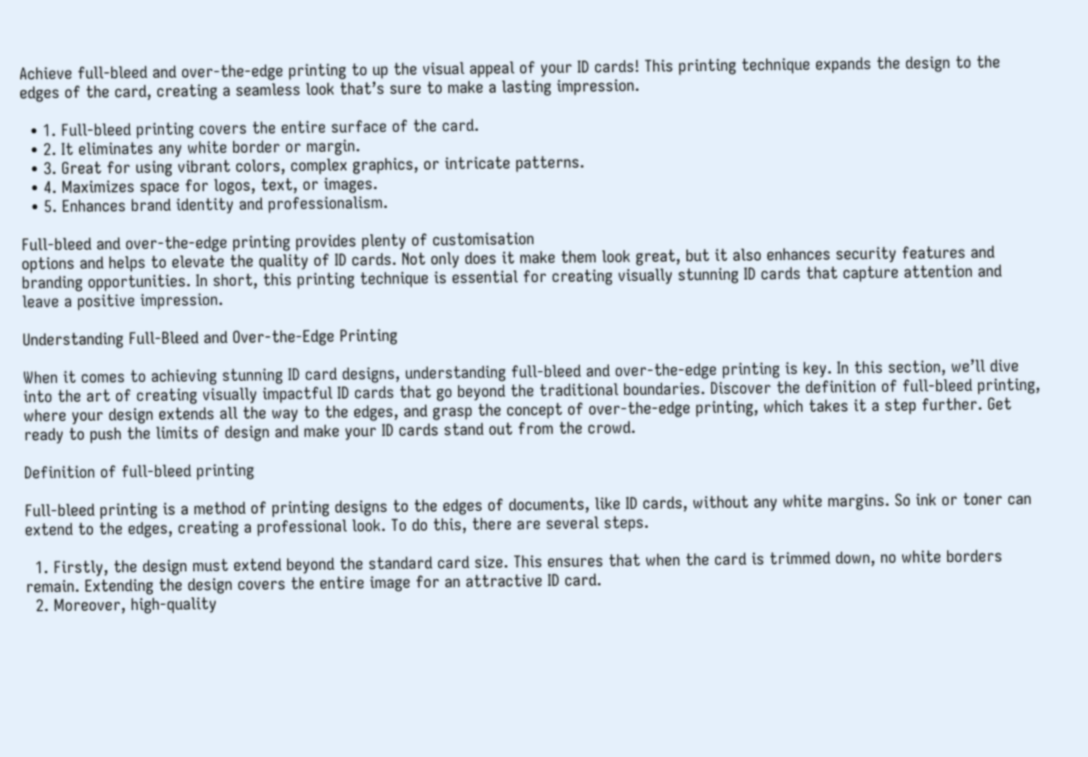Achieve full-bleed and over-the-edge printing to up the visual appeal of your ID cards! This printing technique expands the design to the edges of the card, creating a seamless look that’s sure to make a lasting impression.

  • 1. Full-bleed printing covers the entire surface of the card.
  • 2. It eliminates any white border or margin.
  • 3. Great for using vibrant colors, complex graphics, or intricate patterns.
  • 4. Maximizes space for logos, text, or images.
  • 5. Enhances brand identity and professionalism.

Full-bleed and over-the-edge printing provides plenty of customisation
options and helps to elevate the quality of ID cards. Not only does it make them look great, but it also enhances security features and branding opportunities. In short, this printing technique is essential for creating visually stunning ID cards that capture attention and leave a positive impression.

Understanding Full-Bleed and Over-the-Edge Printing

When it comes to achieving stunning ID card designs, understanding full-bleed and over-the-edge printing is key. In this section, we’ll dive into the art of creating visually impactful ID cards that go beyond the traditional boundaries. Discover the definition of full-bleed printing, where your design extends all the way to the edges, and grasp the concept of over-the-edge printing, which takes it a step further. Get ready to push the limits of design and make your ID cards stand out from the crowd.

Definition of full-bleed printing

Full-bleed printing is a method of printing designs to the edges of documents, like ID cards, without any white margins. So ink or toner can extend to the edges, creating a professional look. To do this, there are several steps.

  1. Firstly, the design must extend beyond the standard card size. This ensures that when the card is trimmed down, no white borders remain. Extending the design covers the entire image for an attractive ID card.
  2. Moreover, high-quality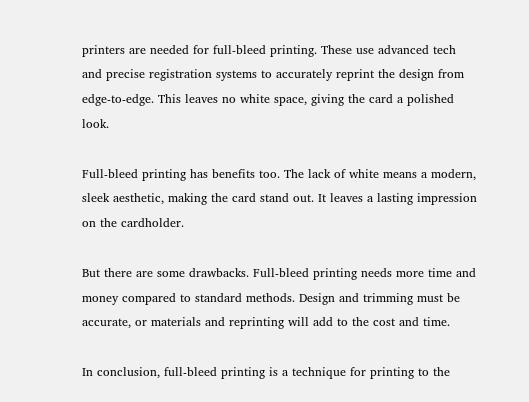printers are needed for full-bleed printing. These use advanced tech and precise registration systems to accurately reprint the design from edge-to-edge. This leaves no white space, giving the card a polished look.

Full-bleed printing has benefits too. The lack of white means a modern, sleek aesthetic, making the card stand out. It leaves a lasting impression on the cardholder.

But there are some drawbacks. Full-bleed printing needs more time and money compared to standard methods. Design and trimming must be accurate, or materials and reprinting will add to the cost and time.

In conclusion, full-bleed printing is a technique for printing to the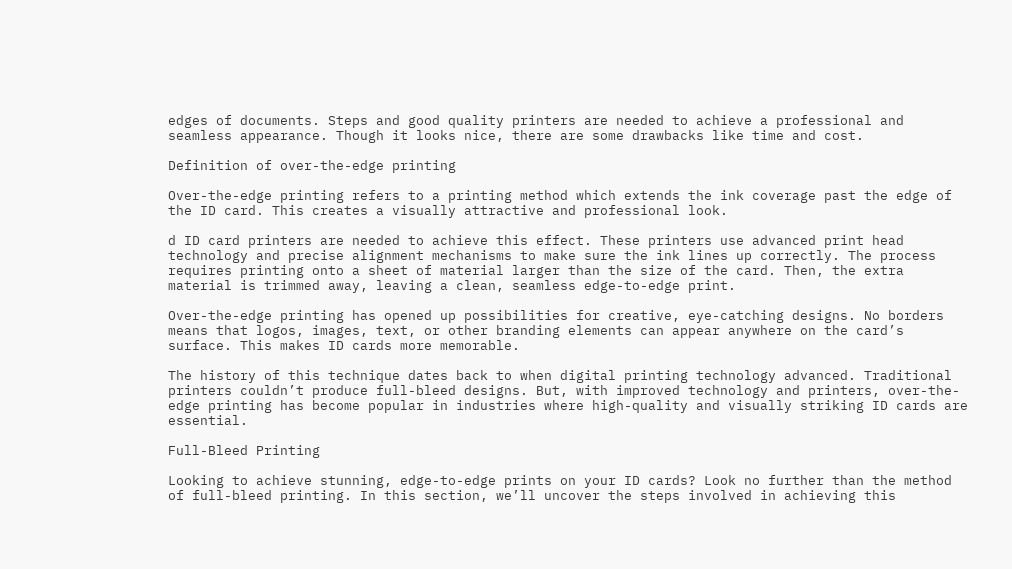edges of documents. Steps and good quality printers are needed to achieve a professional and seamless appearance. Though it looks nice, there are some drawbacks like time and cost.

Definition of over-the-edge printing

Over-the-edge printing refers to a printing method which extends the ink coverage past the edge of the ID card. This creates a visually attractive and professional look.

d ID card printers are needed to achieve this effect. These printers use advanced print head technology and precise alignment mechanisms to make sure the ink lines up correctly. The process requires printing onto a sheet of material larger than the size of the card. Then, the extra material is trimmed away, leaving a clean, seamless edge-to-edge print.

Over-the-edge printing has opened up possibilities for creative, eye-catching designs. No borders means that logos, images, text, or other branding elements can appear anywhere on the card’s surface. This makes ID cards more memorable.

The history of this technique dates back to when digital printing technology advanced. Traditional printers couldn’t produce full-bleed designs. But, with improved technology and printers, over-the-edge printing has become popular in industries where high-quality and visually striking ID cards are essential.

Full-Bleed Printing

Looking to achieve stunning, edge-to-edge prints on your ID cards? Look no further than the method of full-bleed printing. In this section, we’ll uncover the steps involved in achieving this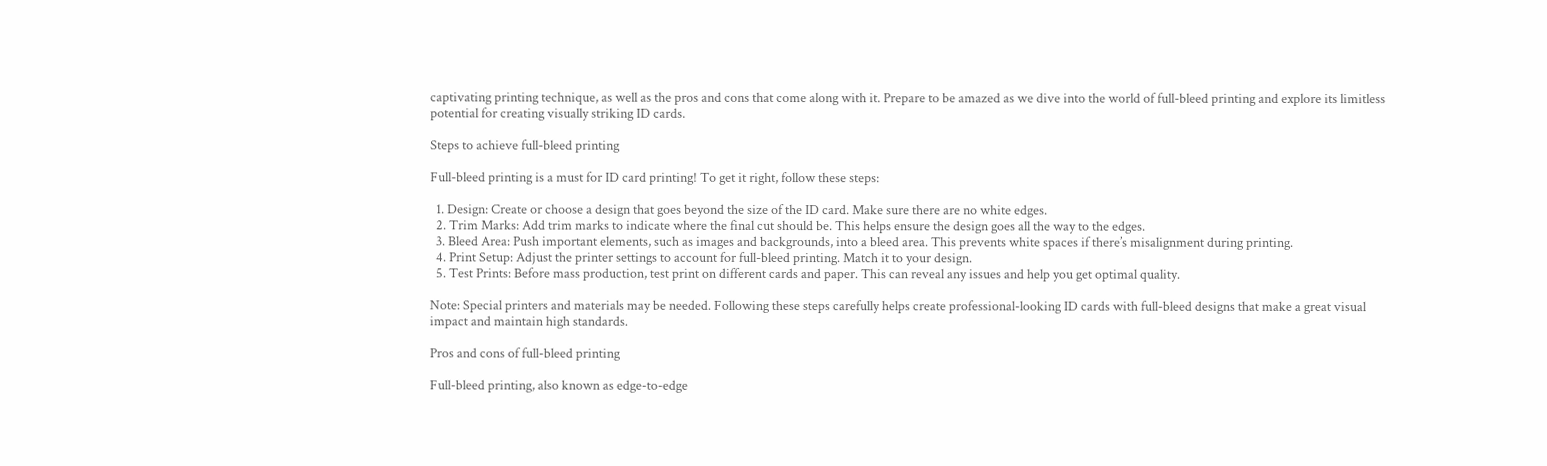captivating printing technique, as well as the pros and cons that come along with it. Prepare to be amazed as we dive into the world of full-bleed printing and explore its limitless potential for creating visually striking ID cards.

Steps to achieve full-bleed printing

Full-bleed printing is a must for ID card printing! To get it right, follow these steps:

  1. Design: Create or choose a design that goes beyond the size of the ID card. Make sure there are no white edges.
  2. Trim Marks: Add trim marks to indicate where the final cut should be. This helps ensure the design goes all the way to the edges.
  3. Bleed Area: Push important elements, such as images and backgrounds, into a bleed area. This prevents white spaces if there’s misalignment during printing.
  4. Print Setup: Adjust the printer settings to account for full-bleed printing. Match it to your design.
  5. Test Prints: Before mass production, test print on different cards and paper. This can reveal any issues and help you get optimal quality.

Note: Special printers and materials may be needed. Following these steps carefully helps create professional-looking ID cards with full-bleed designs that make a great visual impact and maintain high standards.

Pros and cons of full-bleed printing

Full-bleed printing, also known as edge-to-edge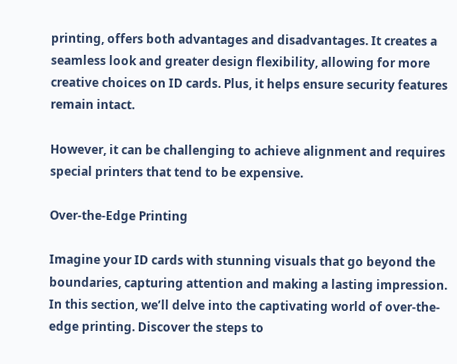printing, offers both advantages and disadvantages. It creates a seamless look and greater design flexibility, allowing for more creative choices on ID cards. Plus, it helps ensure security features remain intact.

However, it can be challenging to achieve alignment and requires special printers that tend to be expensive.

Over-the-Edge Printing

Imagine your ID cards with stunning visuals that go beyond the boundaries, capturing attention and making a lasting impression. In this section, we’ll delve into the captivating world of over-the-edge printing. Discover the steps to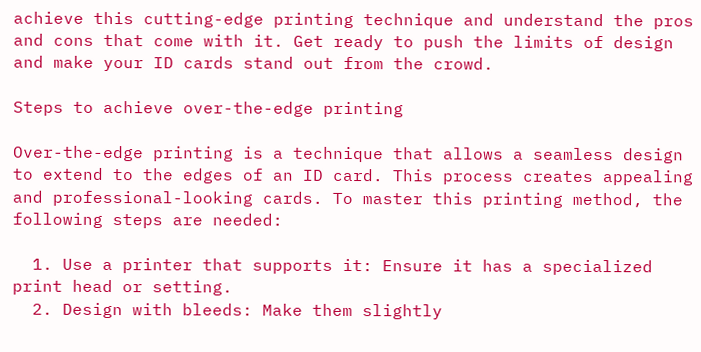achieve this cutting-edge printing technique and understand the pros and cons that come with it. Get ready to push the limits of design and make your ID cards stand out from the crowd.

Steps to achieve over-the-edge printing

Over-the-edge printing is a technique that allows a seamless design to extend to the edges of an ID card. This process creates appealing and professional-looking cards. To master this printing method, the following steps are needed:

  1. Use a printer that supports it: Ensure it has a specialized print head or setting.
  2. Design with bleeds: Make them slightly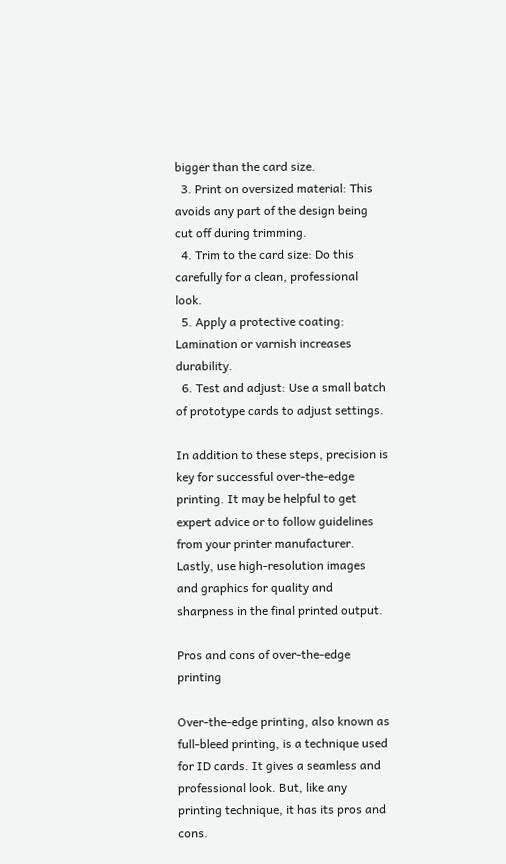bigger than the card size.
  3. Print on oversized material: This avoids any part of the design being cut off during trimming.
  4. Trim to the card size: Do this carefully for a clean, professional look.
  5. Apply a protective coating: Lamination or varnish increases durability.
  6. Test and adjust: Use a small batch of prototype cards to adjust settings.

In addition to these steps, precision is key for successful over-the-edge printing. It may be helpful to get expert advice or to follow guidelines from your printer manufacturer. Lastly, use high-resolution images and graphics for quality and sharpness in the final printed output.

Pros and cons of over-the-edge printing

Over-the-edge printing, also known as full-bleed printing, is a technique used for ID cards. It gives a seamless and professional look. But, like any printing technique, it has its pros and cons.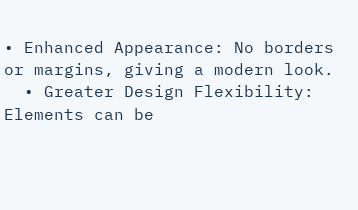• Enhanced Appearance: No borders or margins, giving a modern look.
  • Greater Design Flexibility: Elements can be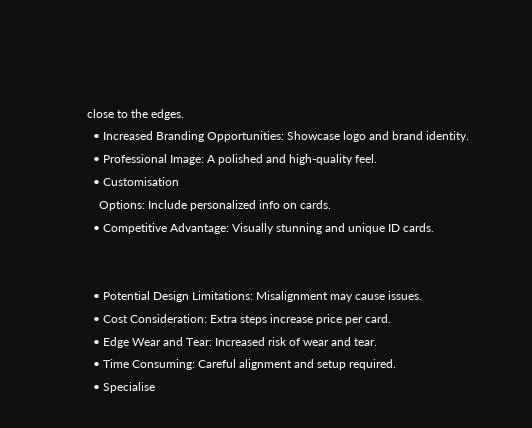close to the edges.
  • Increased Branding Opportunities: Showcase logo and brand identity.
  • Professional Image: A polished and high-quality feel.
  • Customisation
    Options: Include personalized info on cards.
  • Competitive Advantage: Visually stunning and unique ID cards.


  • Potential Design Limitations: Misalignment may cause issues.
  • Cost Consideration: Extra steps increase price per card.
  • Edge Wear and Tear: Increased risk of wear and tear.
  • Time Consuming: Careful alignment and setup required.
  • Specialise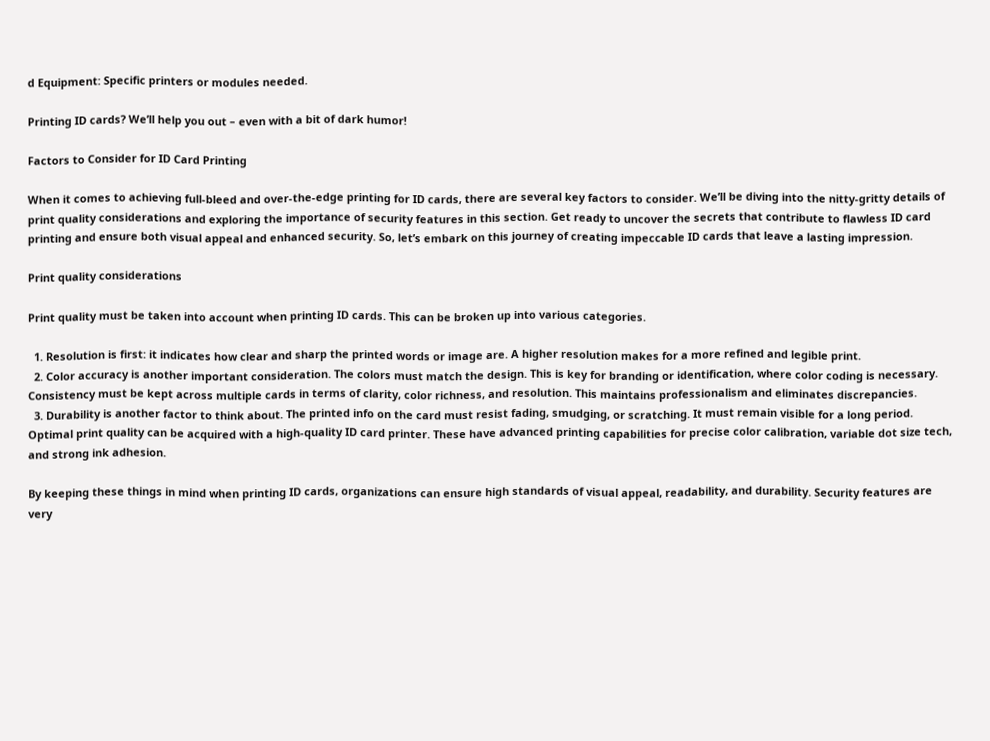d Equipment: Specific printers or modules needed.

Printing ID cards? We’ll help you out – even with a bit of dark humor!

Factors to Consider for ID Card Printing

When it comes to achieving full-bleed and over-the-edge printing for ID cards, there are several key factors to consider. We’ll be diving into the nitty-gritty details of print quality considerations and exploring the importance of security features in this section. Get ready to uncover the secrets that contribute to flawless ID card printing and ensure both visual appeal and enhanced security. So, let’s embark on this journey of creating impeccable ID cards that leave a lasting impression.

Print quality considerations

Print quality must be taken into account when printing ID cards. This can be broken up into various categories.

  1. Resolution is first: it indicates how clear and sharp the printed words or image are. A higher resolution makes for a more refined and legible print.
  2. Color accuracy is another important consideration. The colors must match the design. This is key for branding or identification, where color coding is necessary. Consistency must be kept across multiple cards in terms of clarity, color richness, and resolution. This maintains professionalism and eliminates discrepancies.
  3. Durability is another factor to think about. The printed info on the card must resist fading, smudging, or scratching. It must remain visible for a long period. Optimal print quality can be acquired with a high-quality ID card printer. These have advanced printing capabilities for precise color calibration, variable dot size tech, and strong ink adhesion.

By keeping these things in mind when printing ID cards, organizations can ensure high standards of visual appeal, readability, and durability. Security features are very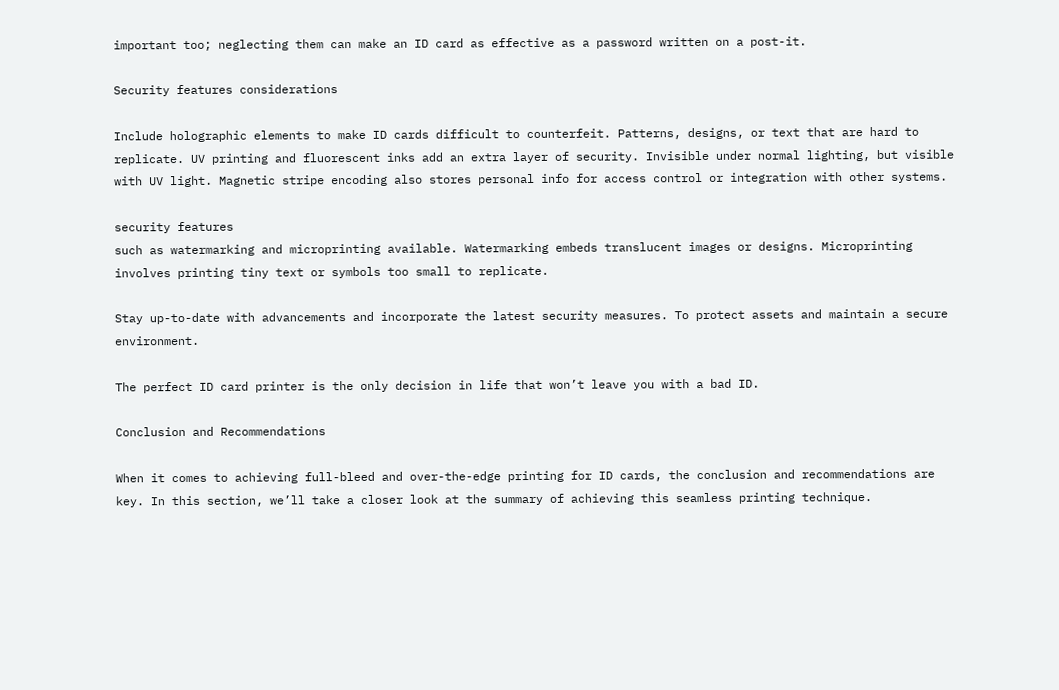important too; neglecting them can make an ID card as effective as a password written on a post-it.

Security features considerations

Include holographic elements to make ID cards difficult to counterfeit. Patterns, designs, or text that are hard to replicate. UV printing and fluorescent inks add an extra layer of security. Invisible under normal lighting, but visible with UV light. Magnetic stripe encoding also stores personal info for access control or integration with other systems.

security features
such as watermarking and microprinting available. Watermarking embeds translucent images or designs. Microprinting involves printing tiny text or symbols too small to replicate.

Stay up-to-date with advancements and incorporate the latest security measures. To protect assets and maintain a secure environment.

The perfect ID card printer is the only decision in life that won’t leave you with a bad ID.

Conclusion and Recommendations

When it comes to achieving full-bleed and over-the-edge printing for ID cards, the conclusion and recommendations are key. In this section, we’ll take a closer look at the summary of achieving this seamless printing technique.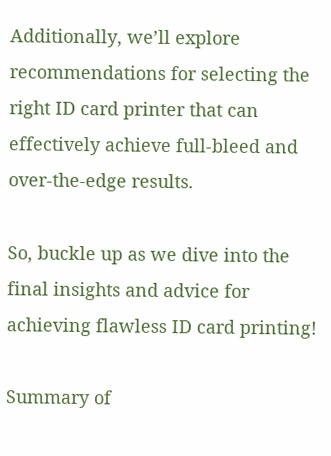Additionally, we’ll explore recommendations for selecting the right ID card printer that can effectively achieve full-bleed and over-the-edge results.

So, buckle up as we dive into the final insights and advice for achieving flawless ID card printing!

Summary of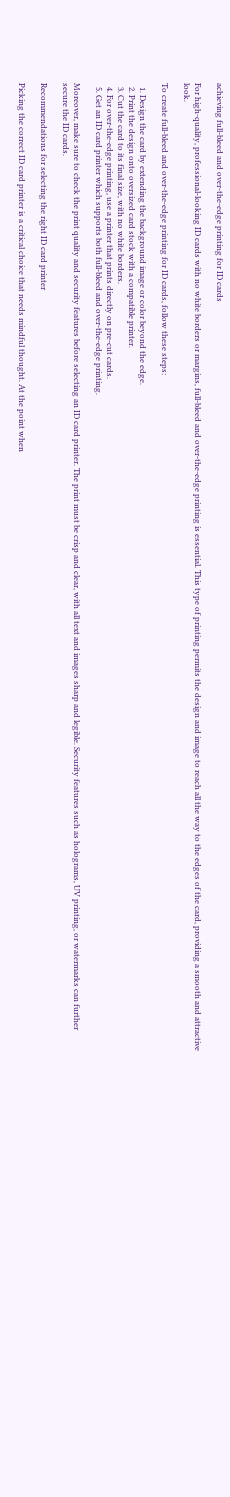achieving full-bleed and over-the-edge printing for ID cards

For high-quality, professional-looking ID cards with no white borders or margins, full-bleed and over-the-edge printing is essential. This type of printing permits the design and image to reach all the way to the edges of the card, providing a smooth and attractive look.

To create full-bleed and over-the-edge printing for ID cards, follow these steps:

  1. Design the card by extending the background image or color beyond the edge.
  2. Print the design onto oversized card stock with a compatible printer.
  3. Cut the card to its final size, with no white borders.
  4. For over-the-edge printing, use a printer that prints directly on pre-cut cards.
  5. Get an ID card printer which supports both full-bleed and over-the-edge printing.

Moreover, make sure to check the print quality and security features before selecting an ID card printer. The print must be crisp and clear, with all text and images sharp and legible. Security features such as holograms, UV printing, or watermarks can further secure the ID cards.

Recommendations for selecting the right ID card printer

Picking the correct ID card printer is a critical choice that needs mindful thought. At the point when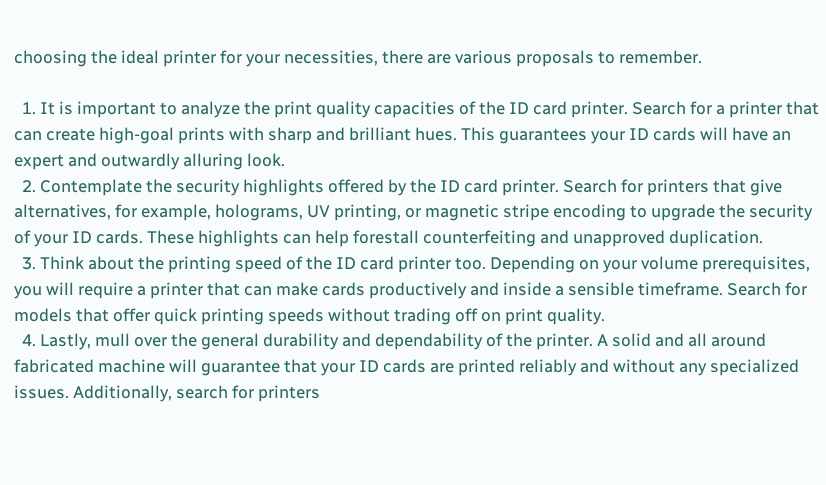choosing the ideal printer for your necessities, there are various proposals to remember.

  1. It is important to analyze the print quality capacities of the ID card printer. Search for a printer that can create high-goal prints with sharp and brilliant hues. This guarantees your ID cards will have an expert and outwardly alluring look.
  2. Contemplate the security highlights offered by the ID card printer. Search for printers that give alternatives, for example, holograms, UV printing, or magnetic stripe encoding to upgrade the security of your ID cards. These highlights can help forestall counterfeiting and unapproved duplication.
  3. Think about the printing speed of the ID card printer too. Depending on your volume prerequisites, you will require a printer that can make cards productively and inside a sensible timeframe. Search for models that offer quick printing speeds without trading off on print quality.
  4. Lastly, mull over the general durability and dependability of the printer. A solid and all around fabricated machine will guarantee that your ID cards are printed reliably and without any specialized issues. Additionally, search for printers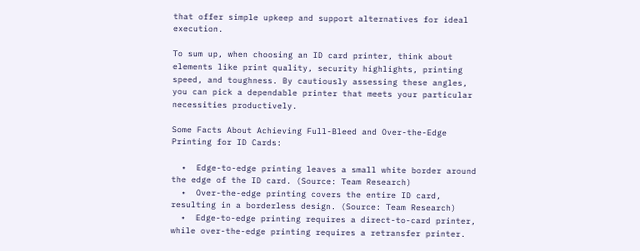that offer simple upkeep and support alternatives for ideal execution.

To sum up, when choosing an ID card printer, think about elements like print quality, security highlights, printing speed, and toughness. By cautiously assessing these angles, you can pick a dependable printer that meets your particular necessities productively.

Some Facts About Achieving Full-Bleed and Over-the-Edge Printing for ID Cards:

  •  Edge-to-edge printing leaves a small white border around the edge of the ID card. (Source: Team Research)
  •  Over-the-edge printing covers the entire ID card, resulting in a borderless design. (Source: Team Research)
  •  Edge-to-edge printing requires a direct-to-card printer, while over-the-edge printing requires a retransfer printer.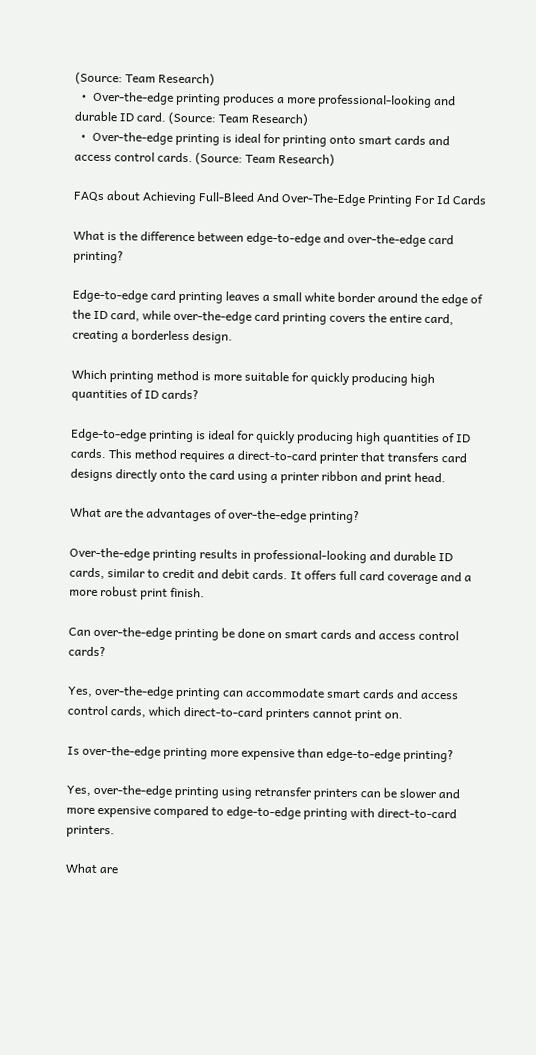(Source: Team Research)
  •  Over-the-edge printing produces a more professional-looking and durable ID card. (Source: Team Research)
  •  Over-the-edge printing is ideal for printing onto smart cards and access control cards. (Source: Team Research)

FAQs about Achieving Full-Bleed And Over-The-Edge Printing For Id Cards

What is the difference between edge-to-edge and over-the-edge card printing?

Edge-to-edge card printing leaves a small white border around the edge of the ID card, while over-the-edge card printing covers the entire card, creating a borderless design.

Which printing method is more suitable for quickly producing high quantities of ID cards?

Edge-to-edge printing is ideal for quickly producing high quantities of ID cards. This method requires a direct-to-card printer that transfers card designs directly onto the card using a printer ribbon and print head.

What are the advantages of over-the-edge printing?

Over-the-edge printing results in professional-looking and durable ID cards, similar to credit and debit cards. It offers full card coverage and a more robust print finish.

Can over-the-edge printing be done on smart cards and access control cards?

Yes, over-the-edge printing can accommodate smart cards and access control cards, which direct-to-card printers cannot print on.

Is over-the-edge printing more expensive than edge-to-edge printing?

Yes, over-the-edge printing using retransfer printers can be slower and more expensive compared to edge-to-edge printing with direct-to-card printers.

What are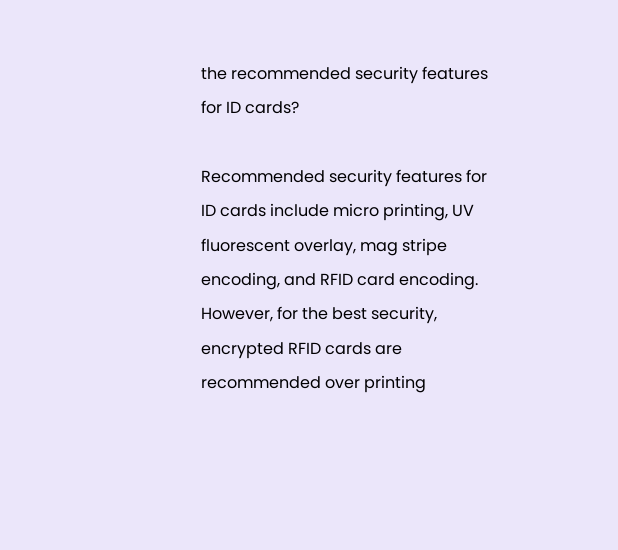the recommended security features for ID cards?

Recommended security features for ID cards include micro printing, UV fluorescent overlay, mag stripe encoding, and RFID card encoding. However, for the best security, encrypted RFID cards are recommended over printing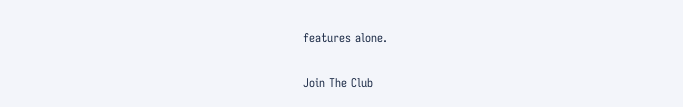features alone.

Join The Club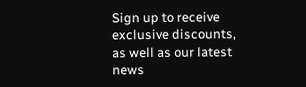Sign up to receive exclusive discounts, as well as our latest news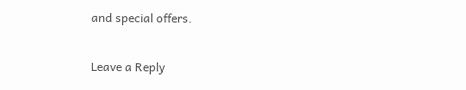and special offers.

Leave a Reply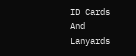ID Cards And Lanyards